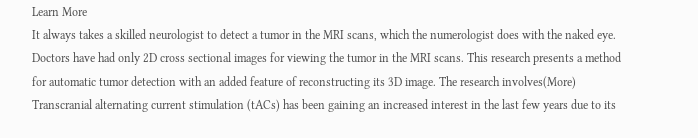Learn More
It always takes a skilled neurologist to detect a tumor in the MRI scans, which the numerologist does with the naked eye. Doctors have had only 2D cross sectional images for viewing the tumor in the MRI scans. This research presents a method for automatic tumor detection with an added feature of reconstructing its 3D image. The research involves(More)
Transcranial alternating current stimulation (tACs) has been gaining an increased interest in the last few years due to its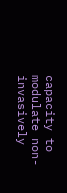capacity to modulate non-invasively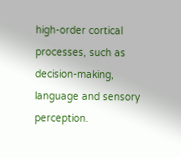high-order cortical processes, such as decision-making, language and sensory perception.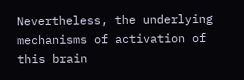Nevertheless, the underlying mechanisms of activation of this brain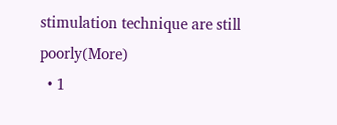stimulation technique are still poorly(More)
  • 1